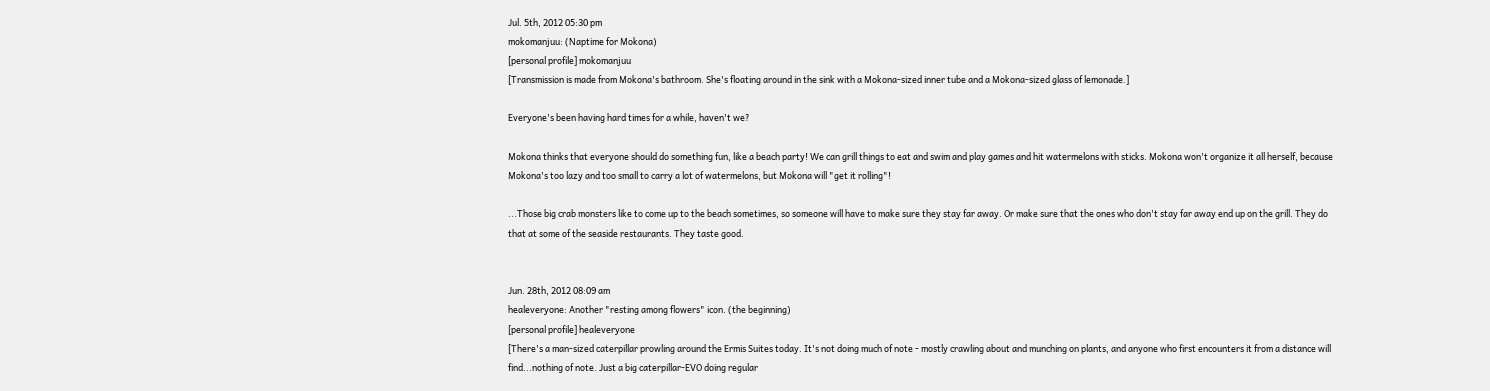Jul. 5th, 2012 05:30 pm
mokomanjuu: (Naptime for Mokona)
[personal profile] mokomanjuu
[Transmission is made from Mokona's bathroom. She's floating around in the sink with a Mokona-sized inner tube and a Mokona-sized glass of lemonade.]

Everyone's been having hard times for a while, haven't we?

Mokona thinks that everyone should do something fun, like a beach party! We can grill things to eat and swim and play games and hit watermelons with sticks. Mokona won't organize it all herself, because Mokona's too lazy and too small to carry a lot of watermelons, but Mokona will "get it rolling"!

...Those big crab monsters like to come up to the beach sometimes, so someone will have to make sure they stay far away. Or make sure that the ones who don't stay far away end up on the grill. They do that at some of the seaside restaurants. They taste good.


Jun. 28th, 2012 08:09 am
healeveryone: Another "resting among flowers" icon. (the beginning)
[personal profile] healeveryone
[There's a man-sized caterpillar prowling around the Ermis Suites today. It's not doing much of note - mostly crawling about and munching on plants, and anyone who first encounters it from a distance will find...nothing of note. Just a big caterpillar-EVO doing regular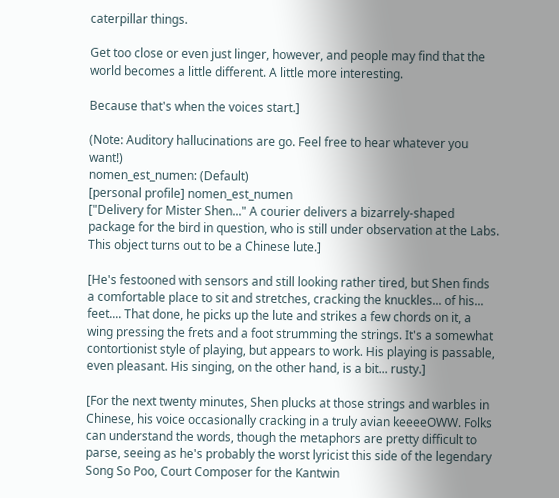caterpillar things.

Get too close or even just linger, however, and people may find that the world becomes a little different. A little more interesting.

Because that's when the voices start.]

(Note: Auditory hallucinations are go. Feel free to hear whatever you want!)
nomen_est_numen: (Default)
[personal profile] nomen_est_numen
["Delivery for Mister Shen..." A courier delivers a bizarrely-shaped package for the bird in question, who is still under observation at the Labs. This object turns out to be a Chinese lute.]

[He's festooned with sensors and still looking rather tired, but Shen finds a comfortable place to sit and stretches, cracking the knuckles... of his... feet.... That done, he picks up the lute and strikes a few chords on it, a wing pressing the frets and a foot strumming the strings. It's a somewhat contortionist style of playing, but appears to work. His playing is passable, even pleasant. His singing, on the other hand, is a bit... rusty.]

[For the next twenty minutes, Shen plucks at those strings and warbles in Chinese, his voice occasionally cracking in a truly avian keeeeOWW. Folks can understand the words, though the metaphors are pretty difficult to parse, seeing as he's probably the worst lyricist this side of the legendary Song So Poo, Court Composer for the Kantwin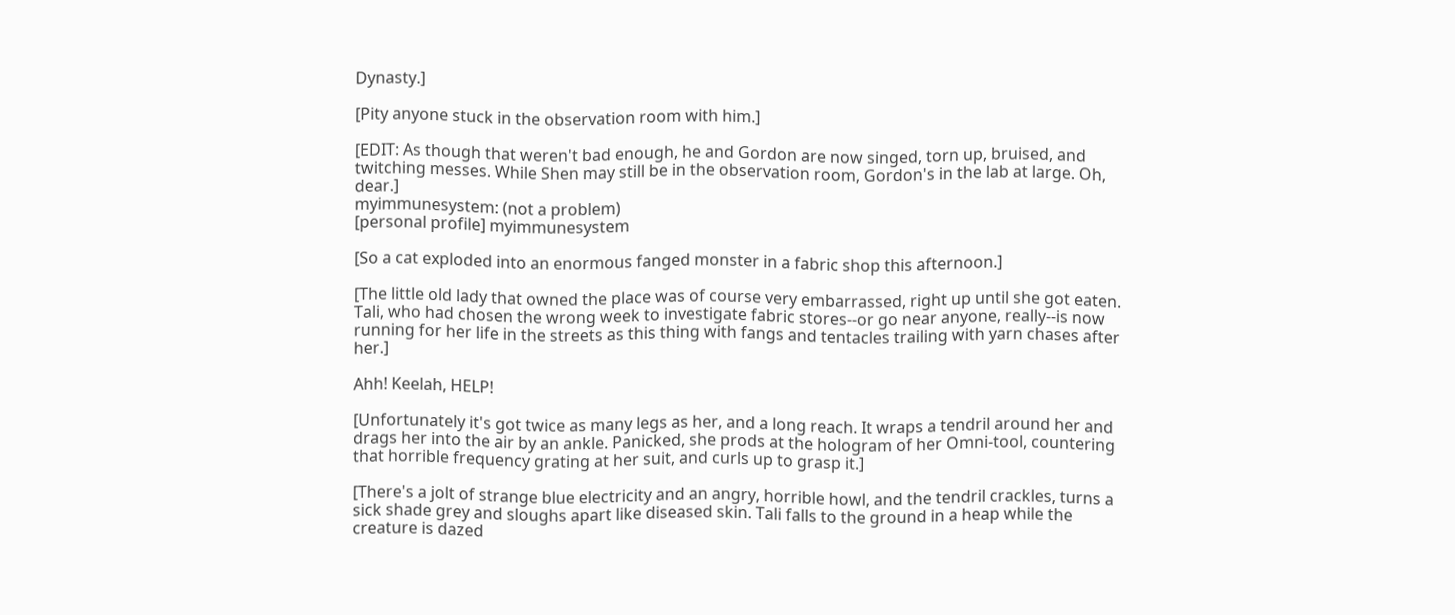Dynasty.]

[Pity anyone stuck in the observation room with him.]

[EDIT: As though that weren't bad enough, he and Gordon are now singed, torn up, bruised, and twitching messes. While Shen may still be in the observation room, Gordon's in the lab at large. Oh, dear.]
myimmunesystem: (not a problem)
[personal profile] myimmunesystem

[So a cat exploded into an enormous fanged monster in a fabric shop this afternoon.]

[The little old lady that owned the place was of course very embarrassed, right up until she got eaten. Tali, who had chosen the wrong week to investigate fabric stores--or go near anyone, really--is now running for her life in the streets as this thing with fangs and tentacles trailing with yarn chases after her.]

Ahh! Keelah, HELP!

[Unfortunately it's got twice as many legs as her, and a long reach. It wraps a tendril around her and drags her into the air by an ankle. Panicked, she prods at the hologram of her Omni-tool, countering that horrible frequency grating at her suit, and curls up to grasp it.]

[There's a jolt of strange blue electricity and an angry, horrible howl, and the tendril crackles, turns a sick shade grey and sloughs apart like diseased skin. Tali falls to the ground in a heap while the creature is dazed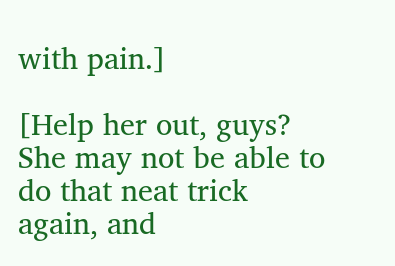with pain.]

[Help her out, guys? She may not be able to do that neat trick again, and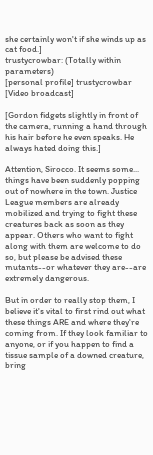she certainly won't if she winds up as cat food.]
trustycrowbar: (Totally within parameters)
[personal profile] trustycrowbar
[Video broadcast]

[Gordon fidgets slightly in front of the camera, running a hand through his hair before he even speaks. He always hated doing this.]

Attention, Sirocco. It seems some... things have been suddenly popping out of nowhere in the town. Justice League members are already mobilized and trying to fight these creatures back as soon as they appear. Others who want to fight along with them are welcome to do so, but please be advised these mutants--or whatever they are--are extremely dangerous.

But in order to really stop them, I believe it's vital to first rind out what these things ARE and where they're coming from. If they look familiar to anyone, or if you happen to find a tissue sample of a downed creature, bring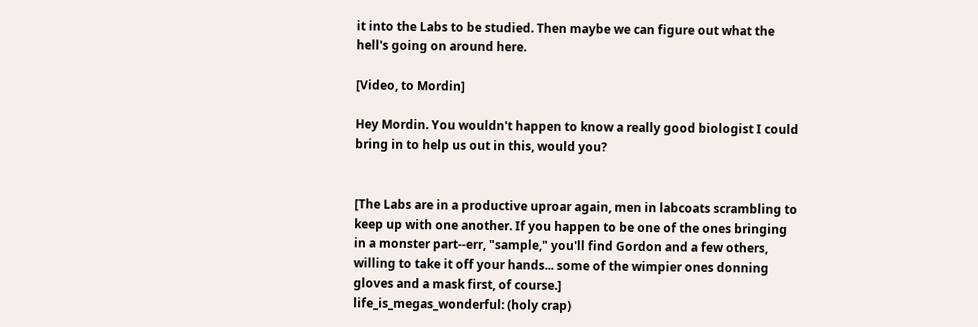it into the Labs to be studied. Then maybe we can figure out what the hell's going on around here.

[Video, to Mordin]

Hey Mordin. You wouldn't happen to know a really good biologist I could bring in to help us out in this, would you?


[The Labs are in a productive uproar again, men in labcoats scrambling to keep up with one another. If you happen to be one of the ones bringing in a monster part--err, "sample," you'll find Gordon and a few others, willing to take it off your hands... some of the wimpier ones donning gloves and a mask first, of course.]
life_is_megas_wonderful: (holy crap)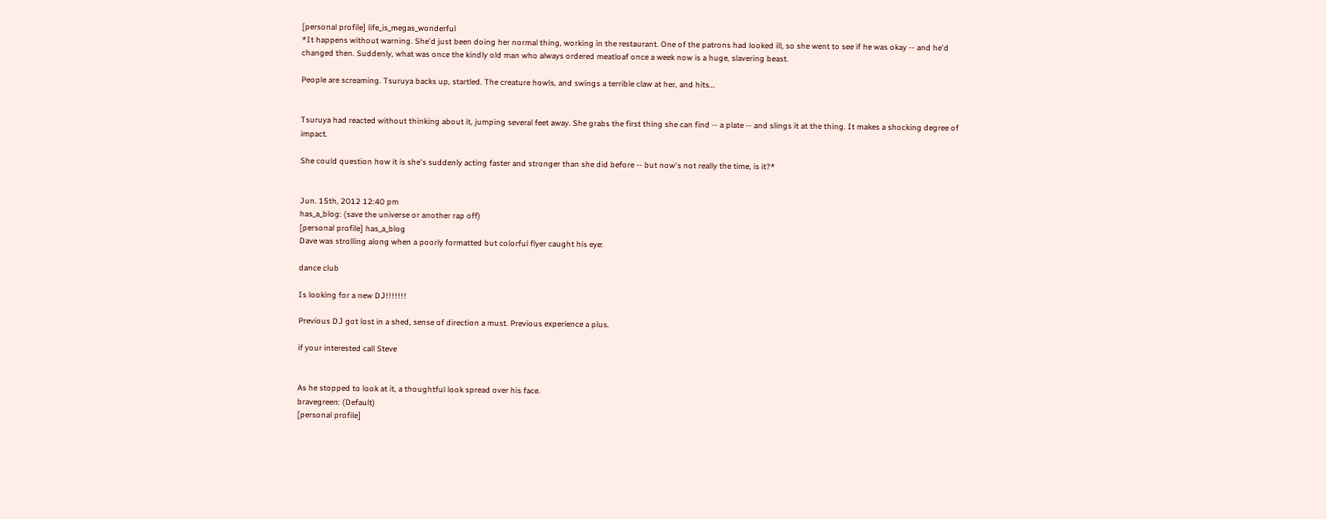[personal profile] life_is_megas_wonderful
*It happens without warning. She'd just been doing her normal thing, working in the restaurant. One of the patrons had looked ill, so she went to see if he was okay -- and he'd changed then. Suddenly, what was once the kindly old man who always ordered meatloaf once a week now is a huge, slavering beast.

People are screaming. Tsuruya backs up, startled. The creature howls, and swings a terrible claw at her, and hits...


Tsuruya had reacted without thinking about it, jumping several feet away. She grabs the first thing she can find -- a plate -- and slings it at the thing. It makes a shocking degree of impact.

She could question how it is she's suddenly acting faster and stronger than she did before -- but now's not really the time, is it?*


Jun. 15th, 2012 12:40 pm
has_a_blog: (save the universe or another rap off)
[personal profile] has_a_blog
Dave was strolling along when a poorly formatted but colorful flyer caught his eye:

dance club

Is looking for a new DJ!!!!!!!

Previous DJ got lost in a shed, sense of direction a must. Previous experience a plus.

if your interested call Steve


As he stopped to look at it, a thoughtful look spread over his face.
bravegreen: (Default)
[personal profile]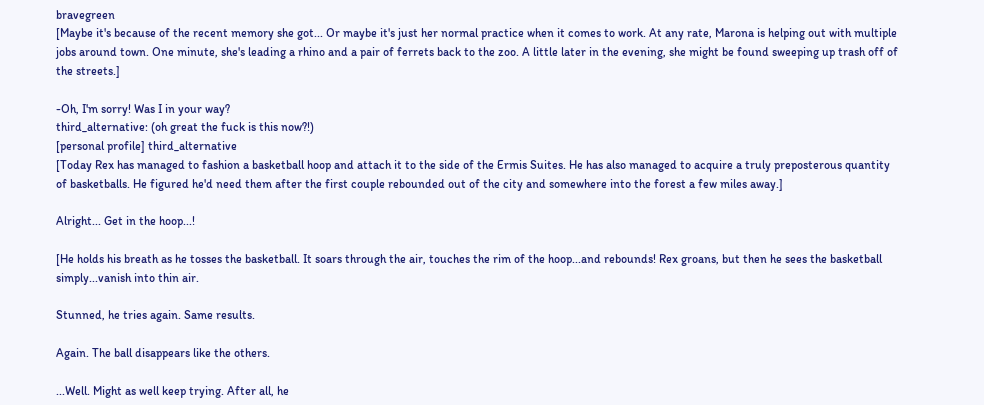bravegreen
[Maybe it's because of the recent memory she got... Or maybe it's just her normal practice when it comes to work. At any rate, Marona is helping out with multiple jobs around town. One minute, she's leading a rhino and a pair of ferrets back to the zoo. A little later in the evening, she might be found sweeping up trash off of the streets.]

-Oh, I'm sorry! Was I in your way?
third_alternative: (oh great the fuck is this now?!)
[personal profile] third_alternative
[Today Rex has managed to fashion a basketball hoop and attach it to the side of the Ermis Suites. He has also managed to acquire a truly preposterous quantity of basketballs. He figured he'd need them after the first couple rebounded out of the city and somewhere into the forest a few miles away.]

Alright... Get in the hoop...!

[He holds his breath as he tosses the basketball. It soars through the air, touches the rim of the hoop...and rebounds! Rex groans, but then he sees the basketball simply...vanish into thin air.

Stunned, he tries again. Same results.

Again. The ball disappears like the others.

...Well. Might as well keep trying. After all, he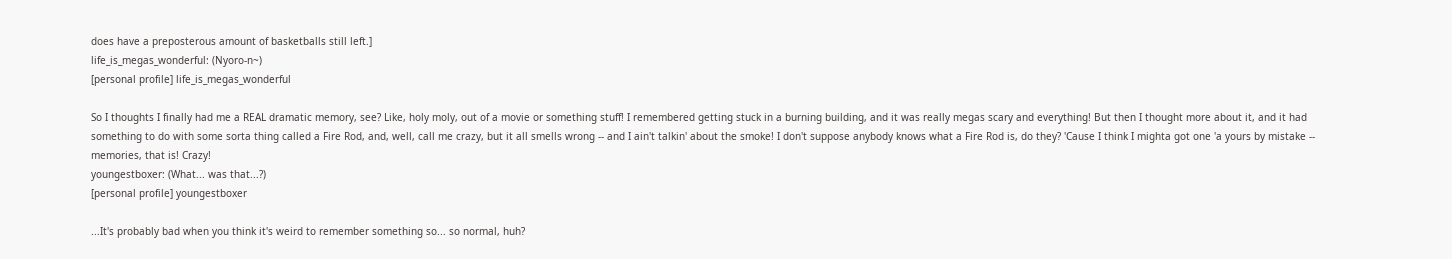does have a preposterous amount of basketballs still left.]
life_is_megas_wonderful: (Nyoro-n~)
[personal profile] life_is_megas_wonderful

So I thoughts I finally had me a REAL dramatic memory, see? Like, holy moly, out of a movie or something stuff! I remembered getting stuck in a burning building, and it was really megas scary and everything! But then I thought more about it, and it had something to do with some sorta thing called a Fire Rod, and, well, call me crazy, but it all smells wrong -- and I ain't talkin' about the smoke! I don't suppose anybody knows what a Fire Rod is, do they? 'Cause I think I mighta got one 'a yours by mistake -- memories, that is! Crazy!
youngestboxer: (What... was that...?)
[personal profile] youngestboxer

...It's probably bad when you think it's weird to remember something so... so normal, huh?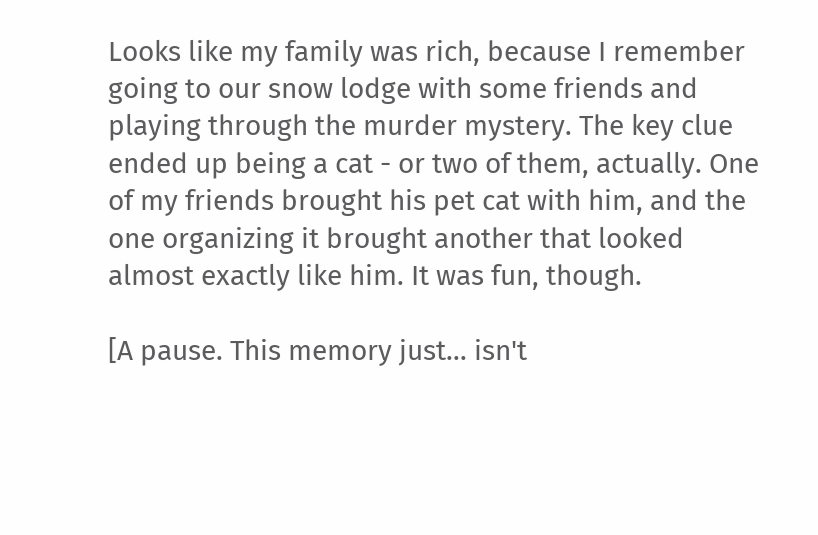Looks like my family was rich, because I remember going to our snow lodge with some friends and playing through the murder mystery. The key clue ended up being a cat - or two of them, actually. One of my friends brought his pet cat with him, and the one organizing it brought another that looked almost exactly like him. It was fun, though.

[A pause. This memory just... isn't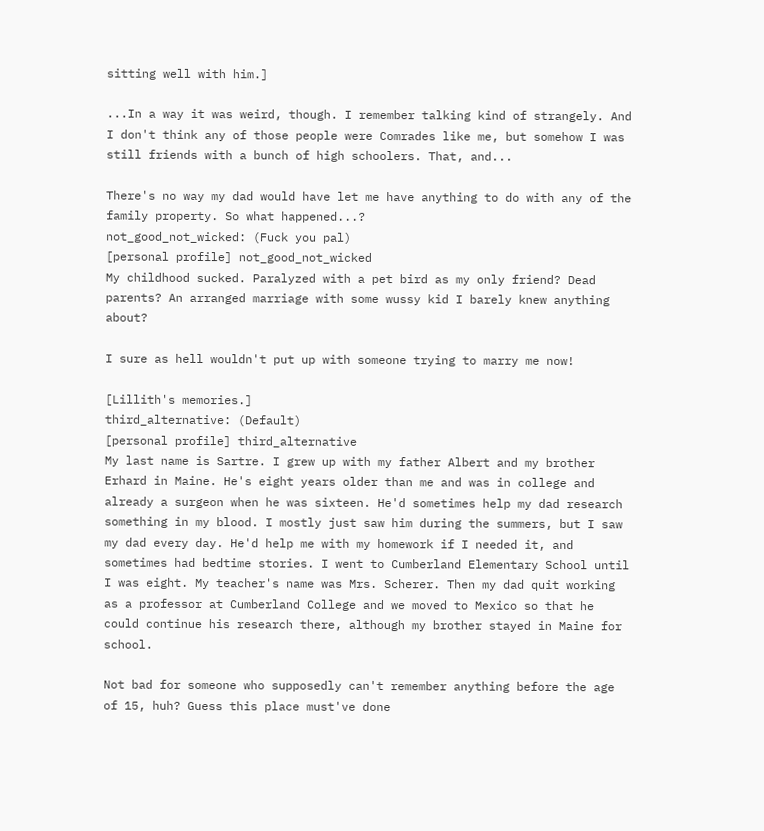sitting well with him.]

...In a way it was weird, though. I remember talking kind of strangely. And I don't think any of those people were Comrades like me, but somehow I was still friends with a bunch of high schoolers. That, and...

There's no way my dad would have let me have anything to do with any of the family property. So what happened...?
not_good_not_wicked: (Fuck you pal)
[personal profile] not_good_not_wicked
My childhood sucked. Paralyzed with a pet bird as my only friend? Dead parents? An arranged marriage with some wussy kid I barely knew anything about?

I sure as hell wouldn't put up with someone trying to marry me now!

[Lillith's memories.]
third_alternative: (Default)
[personal profile] third_alternative
My last name is Sartre. I grew up with my father Albert and my brother Erhard in Maine. He's eight years older than me and was in college and already a surgeon when he was sixteen. He'd sometimes help my dad research something in my blood. I mostly just saw him during the summers, but I saw my dad every day. He'd help me with my homework if I needed it, and sometimes had bedtime stories. I went to Cumberland Elementary School until I was eight. My teacher's name was Mrs. Scherer. Then my dad quit working as a professor at Cumberland College and we moved to Mexico so that he could continue his research there, although my brother stayed in Maine for school.

Not bad for someone who supposedly can't remember anything before the age of 15, huh? Guess this place must've done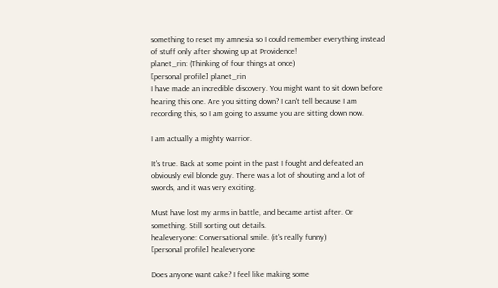something to reset my amnesia so I could remember everything instead of stuff only after showing up at Providence!
planet_rin: (Thinking of four things at once)
[personal profile] planet_rin
I have made an incredible discovery. You might want to sit down before hearing this one. Are you sitting down? I can't tell because I am recording this, so I am going to assume you are sitting down now.

I am actually a mighty warrior.

It's true. Back at some point in the past I fought and defeated an obviously evil blonde guy. There was a lot of shouting and a lot of swords, and it was very exciting.

Must have lost my arms in battle, and became artist after. Or something. Still sorting out details.
healeveryone: Conversational smile. (it's really funny)
[personal profile] healeveryone

Does anyone want cake? I feel like making some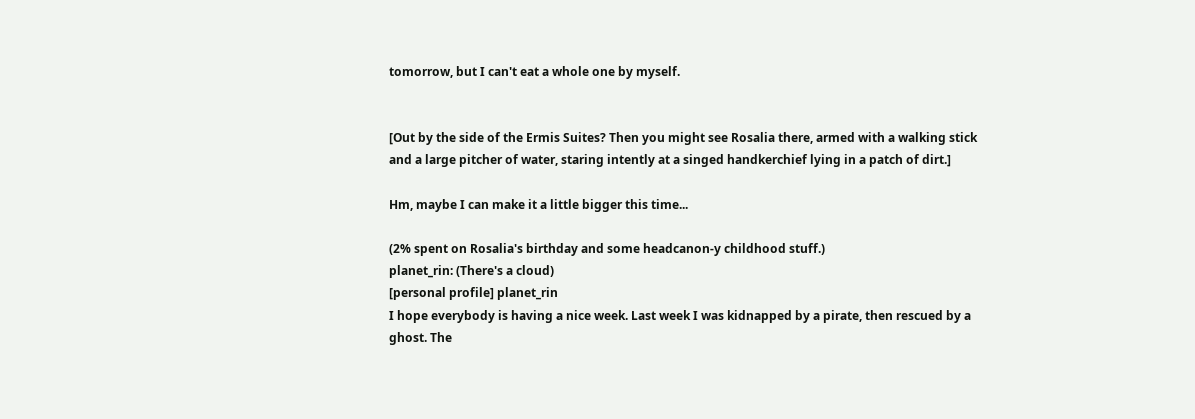tomorrow, but I can't eat a whole one by myself.


[Out by the side of the Ermis Suites? Then you might see Rosalia there, armed with a walking stick and a large pitcher of water, staring intently at a singed handkerchief lying in a patch of dirt.]

Hm, maybe I can make it a little bigger this time...

(2% spent on Rosalia's birthday and some headcanon-y childhood stuff.)
planet_rin: (There's a cloud)
[personal profile] planet_rin
I hope everybody is having a nice week. Last week I was kidnapped by a pirate, then rescued by a ghost. The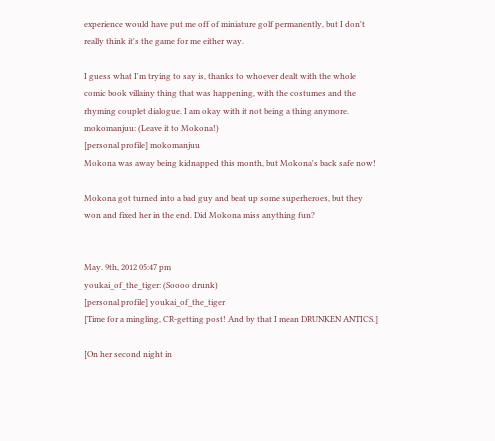experience would have put me off of miniature golf permanently, but I don't really think it's the game for me either way.

I guess what I'm trying to say is, thanks to whoever dealt with the whole comic book villainy thing that was happening, with the costumes and the rhyming couplet dialogue. I am okay with it not being a thing anymore.
mokomanjuu: (Leave it to Mokona!)
[personal profile] mokomanjuu
Mokona was away being kidnapped this month, but Mokona's back safe now!

Mokona got turned into a bad guy and beat up some superheroes, but they won and fixed her in the end. Did Mokona miss anything fun?


May. 9th, 2012 05:47 pm
youkai_of_the_tiger: (Soooo drunk)
[personal profile] youkai_of_the_tiger
[Time for a mingling, CR-getting post! And by that I mean DRUNKEN ANTICS.]

[On her second night in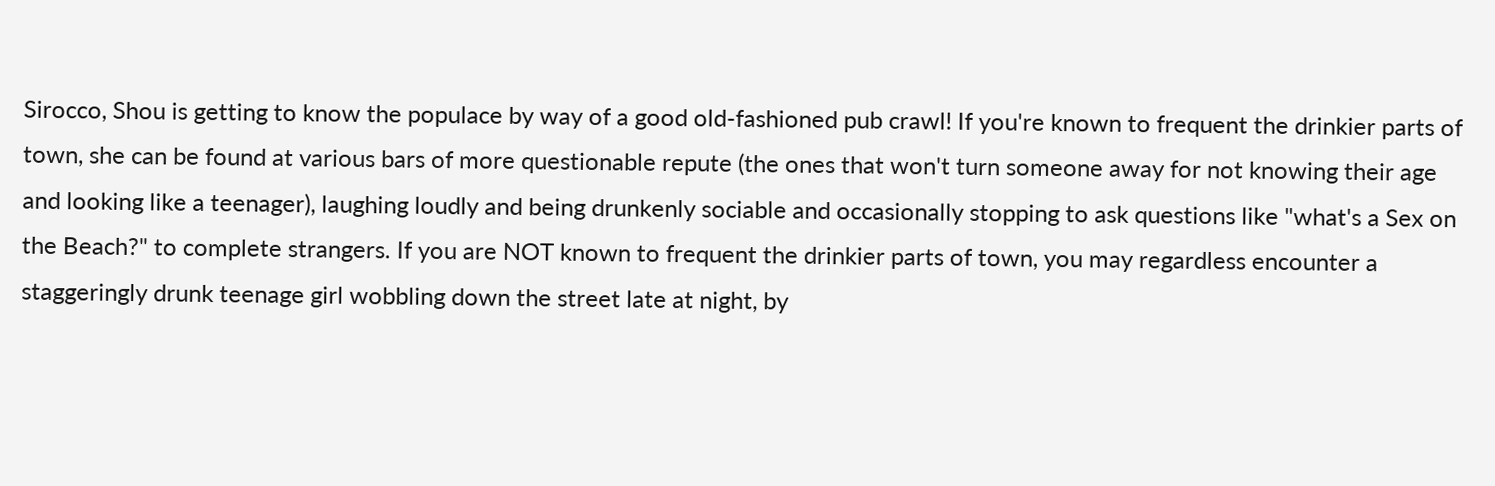Sirocco, Shou is getting to know the populace by way of a good old-fashioned pub crawl! If you're known to frequent the drinkier parts of town, she can be found at various bars of more questionable repute (the ones that won't turn someone away for not knowing their age and looking like a teenager), laughing loudly and being drunkenly sociable and occasionally stopping to ask questions like "what's a Sex on the Beach?" to complete strangers. If you are NOT known to frequent the drinkier parts of town, you may regardless encounter a staggeringly drunk teenage girl wobbling down the street late at night, by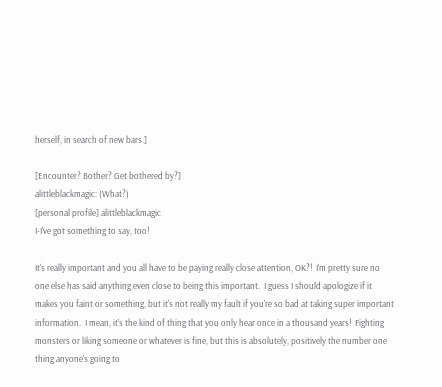herself, in search of new bars.]

[Encounter? Bother? Get bothered by?]
alittleblackmagic: (What?)
[personal profile] alittleblackmagic
I-I've got something to say, too!

It's really important and you all have to be paying really close attention, OK?!  I'm pretty sure no one else has said anything even close to being this important.  I guess I should apologize if it makes you faint or something, but it's not really my fault if you're so bad at taking super important information.  I mean, it's the kind of thing that you only hear once in a thousand years!  Fighting monsters or liking someone or whatever is fine, but this is absolutely, positively the number one thing anyone's going to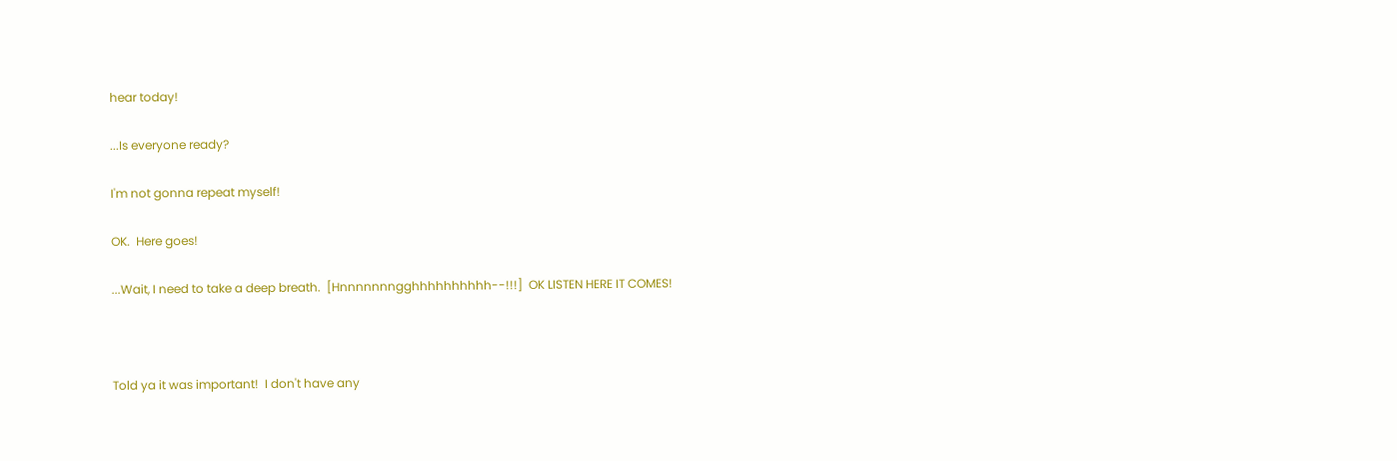hear today!

...Is everyone ready?

I'm not gonna repeat myself!

OK.  Here goes!

...Wait, I need to take a deep breath.  [Hnnnnnnngghhhhhhhhhh--!!!]  OK LISTEN HERE IT COMES!



Told ya it was important!  I don't have any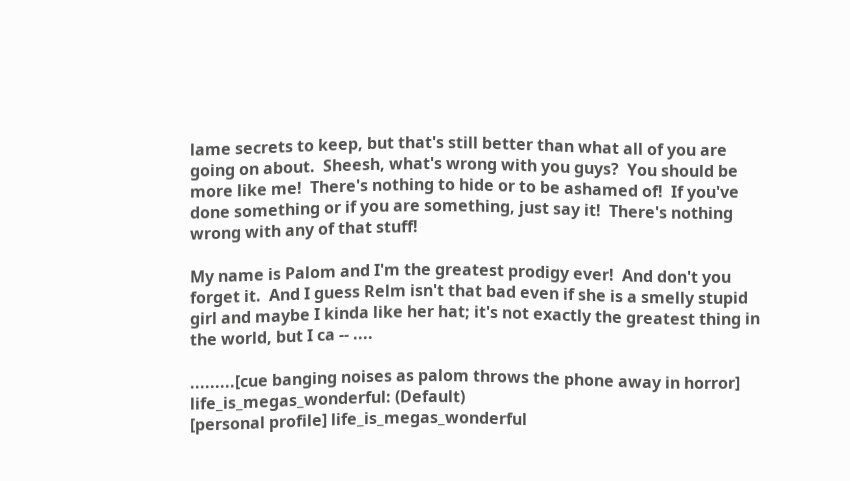lame secrets to keep, but that's still better than what all of you are going on about.  Sheesh, what's wrong with you guys?  You should be more like me!  There's nothing to hide or to be ashamed of!  If you've done something or if you are something, just say it!  There's nothing wrong with any of that stuff!

My name is Palom and I'm the greatest prodigy ever!  And don't you forget it.  And I guess Relm isn't that bad even if she is a smelly stupid girl and maybe I kinda like her hat; it's not exactly the greatest thing in the world, but I ca -- ....

.........[cue banging noises as palom throws the phone away in horror]
life_is_megas_wonderful: (Default)
[personal profile] life_is_megas_wonderful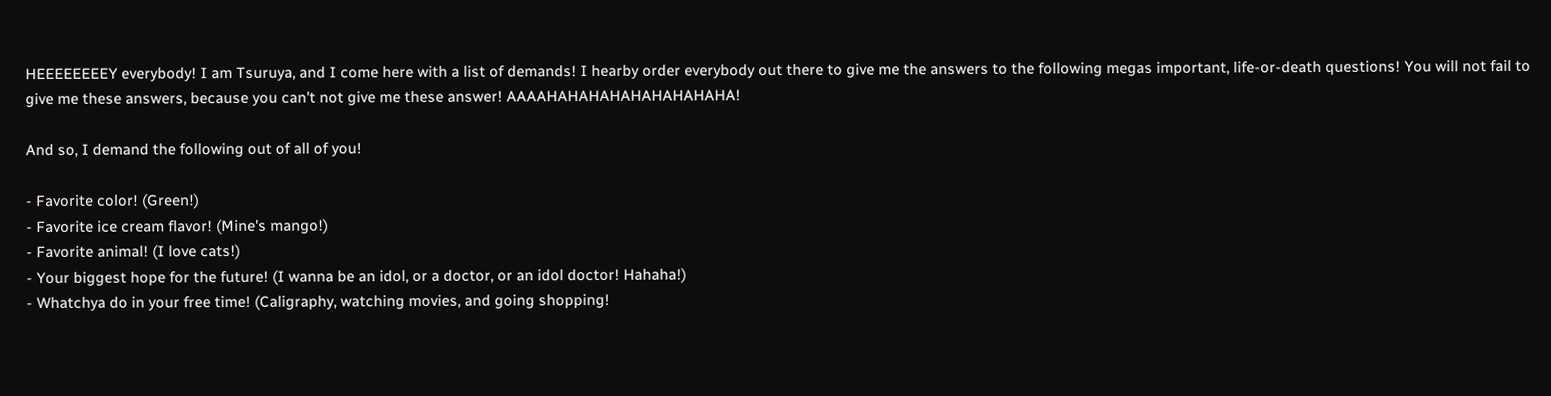HEEEEEEEEY everybody! I am Tsuruya, and I come here with a list of demands! I hearby order everybody out there to give me the answers to the following megas important, life-or-death questions! You will not fail to give me these answers, because you can't not give me these answer! AAAAHAHAHAHAHAHAHAHAHA!

And so, I demand the following out of all of you!

- Favorite color! (Green!)
- Favorite ice cream flavor! (Mine's mango!)
- Favorite animal! (I love cats!)
- Your biggest hope for the future! (I wanna be an idol, or a doctor, or an idol doctor! Hahaha!)
- Whatchya do in your free time! (Caligraphy, watching movies, and going shopping!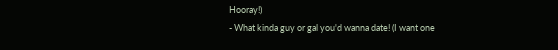Hooray!)
- What kinda guy or gal you'd wanna date! (I want one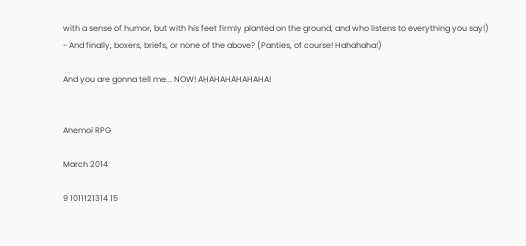with a sense of humor, but with his feet firmly planted on the ground, and who listens to everything you say!)
- And finally, boxers, briefs, or none of the above? (Panties, of course! Hahahaha!)

And you are gonna tell me... NOW! AHAHAHAHAHAHA!


Anemoi RPG

March 2014

9 1011121314 15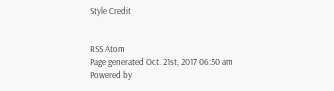Style Credit


RSS Atom
Page generated Oct. 21st, 2017 06:50 am
Powered by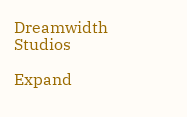Dreamwidth Studios

Expand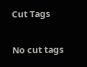Cut Tags

No cut tags